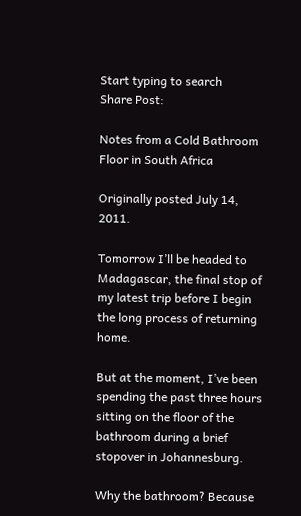Start typing to search
Share Post:

Notes from a Cold Bathroom Floor in South Africa

Originally posted July 14, 2011.

Tomorrow I’ll be headed to Madagascar, the final stop of my latest trip before I begin the long process of returning home.

But at the moment, I’ve been spending the past three hours sitting on the floor of the bathroom during a brief stopover in Johannesburg.

Why the bathroom? Because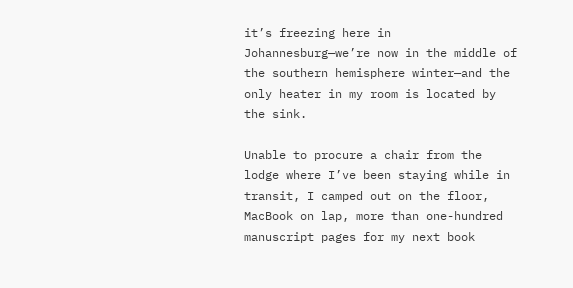it’s freezing here in Johannesburg—we’re now in the middle of the southern hemisphere winter—and the only heater in my room is located by the sink.

Unable to procure a chair from the lodge where I’ve been staying while in transit, I camped out on the floor, MacBook on lap, more than one-hundred manuscript pages for my next book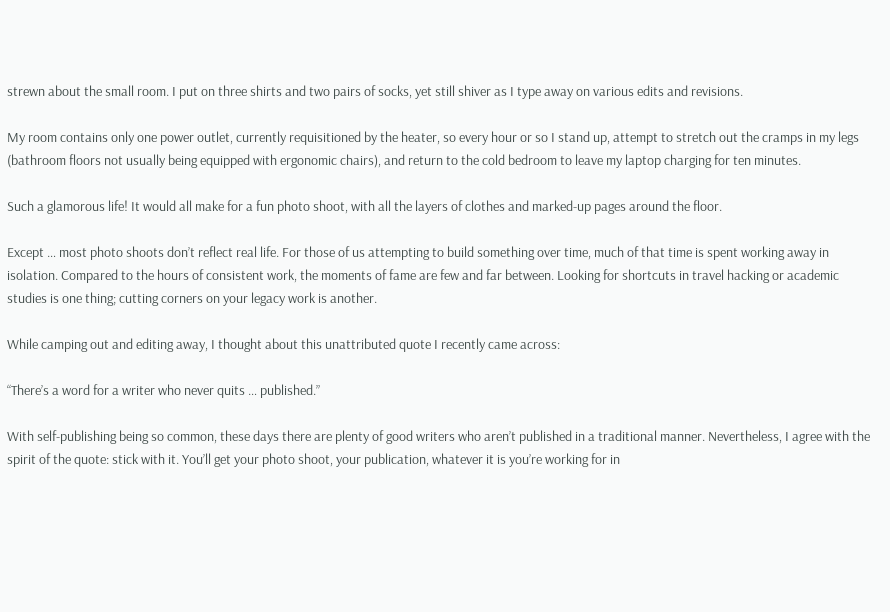strewn about the small room. I put on three shirts and two pairs of socks, yet still shiver as I type away on various edits and revisions.

My room contains only one power outlet, currently requisitioned by the heater, so every hour or so I stand up, attempt to stretch out the cramps in my legs (bathroom floors not usually being equipped with ergonomic chairs), and return to the cold bedroom to leave my laptop charging for ten minutes.

Such a glamorous life! It would all make for a fun photo shoot, with all the layers of clothes and marked-up pages around the floor.

Except … most photo shoots don’t reflect real life. For those of us attempting to build something over time, much of that time is spent working away in isolation. Compared to the hours of consistent work, the moments of fame are few and far between. Looking for shortcuts in travel hacking or academic studies is one thing; cutting corners on your legacy work is another.

While camping out and editing away, I thought about this unattributed quote I recently came across:

“There’s a word for a writer who never quits … published.”

With self-publishing being so common, these days there are plenty of good writers who aren’t published in a traditional manner. Nevertheless, I agree with the spirit of the quote: stick with it. You’ll get your photo shoot, your publication, whatever it is you’re working for in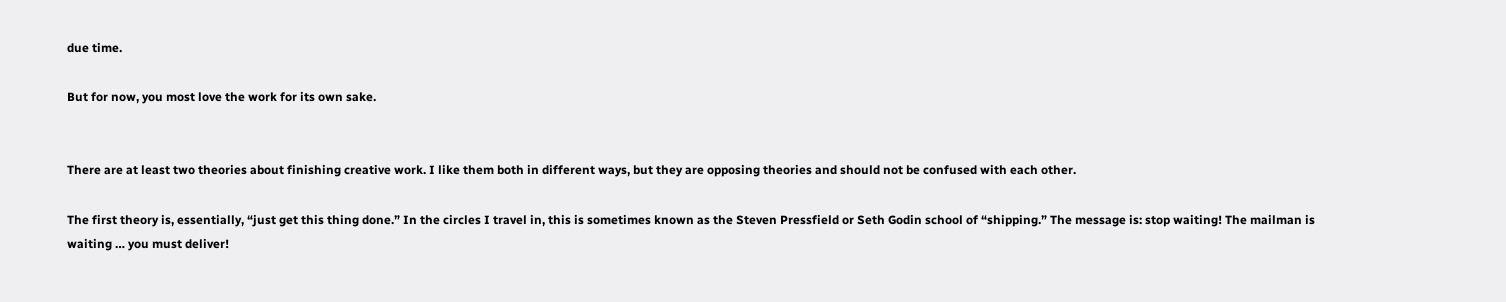due time.

But for now, you most love the work for its own sake.


There are at least two theories about finishing creative work. I like them both in different ways, but they are opposing theories and should not be confused with each other.

The first theory is, essentially, “just get this thing done.” In the circles I travel in, this is sometimes known as the Steven Pressfield or Seth Godin school of “shipping.” The message is: stop waiting! The mailman is waiting … you must deliver!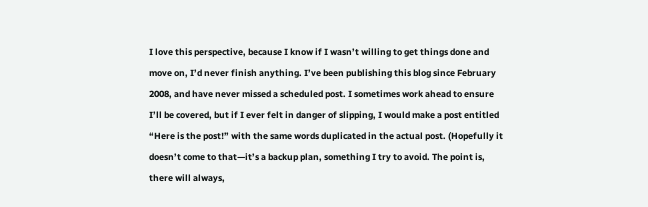I love this perspective, because I know if I wasn’t willing to get things done and move on, I’d never finish anything. I’ve been publishing this blog since February 2008, and have never missed a scheduled post. I sometimes work ahead to ensure I’ll be covered, but if I ever felt in danger of slipping, I would make a post entitled “Here is the post!” with the same words duplicated in the actual post. (Hopefully it doesn’t come to that—it’s a backup plan, something I try to avoid. The point is, there will always,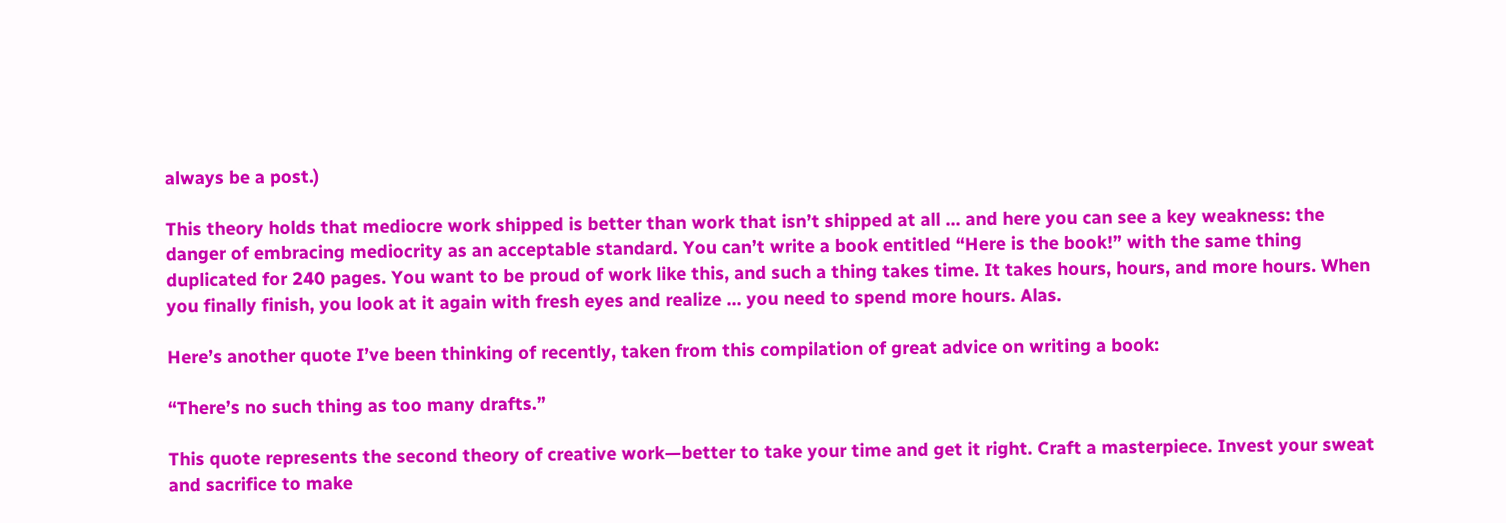always be a post.)

This theory holds that mediocre work shipped is better than work that isn’t shipped at all … and here you can see a key weakness: the danger of embracing mediocrity as an acceptable standard. You can’t write a book entitled “Here is the book!” with the same thing duplicated for 240 pages. You want to be proud of work like this, and such a thing takes time. It takes hours, hours, and more hours. When you finally finish, you look at it again with fresh eyes and realize … you need to spend more hours. Alas.

Here’s another quote I’ve been thinking of recently, taken from this compilation of great advice on writing a book:

“There’s no such thing as too many drafts.”

This quote represents the second theory of creative work—better to take your time and get it right. Craft a masterpiece. Invest your sweat and sacrifice to make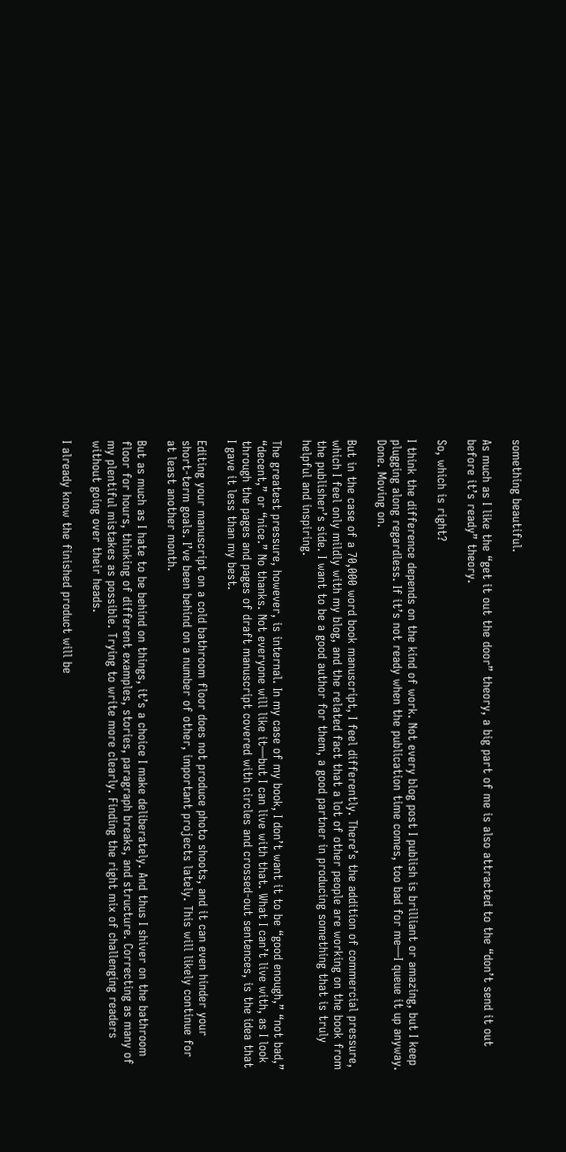something beautiful.

As much as I like the “get it out the door” theory, a big part of me is also attracted to the “don’t send it out before it’s ready” theory.

So, which is right?

I think the difference depends on the kind of work. Not every blog post I publish is brilliant or amazing, but I keep plugging along regardless. If it’s not ready when the publication time comes, too bad for me—I queue it up anyway. Done. Moving on.

But in the case of a 70,000 word book manuscript, I feel differently. There’s the addition of commercial pressure, which I feel only mildly with my blog, and the related fact that a lot of other people are working on the book from the publisher’s side. I want to be a good author for them, a good partner in producing something that is truly helpful and inspiring.

The greatest pressure, however, is internal. In my case of my book, I don’t want it to be “good enough,” “not bad,” “decent,” or “nice.” No thanks. Not everyone will like it—but I can live with that. What I can’t live with, as I look through the pages and pages of draft manuscript covered with circles and crossed-out sentences, is the idea that I gave it less than my best.

Editing your manuscript on a cold bathroom floor does not produce photo shoots, and it can even hinder your short-term goals. I’ve been behind on a number of other, important projects lately. This will likely continue for at least another month.

But as much as I hate to be behind on things, it’s a choice I make deliberately. And thus I shiver on the bathroom floor for hours, thinking of different examples, stories, paragraph breaks, and structure. Correcting as many of my plentiful mistakes as possible. Trying to write more clearly. Finding the right mix of challenging readers without going over their heads.

I already know the finished product will be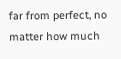far from perfect, no matter how much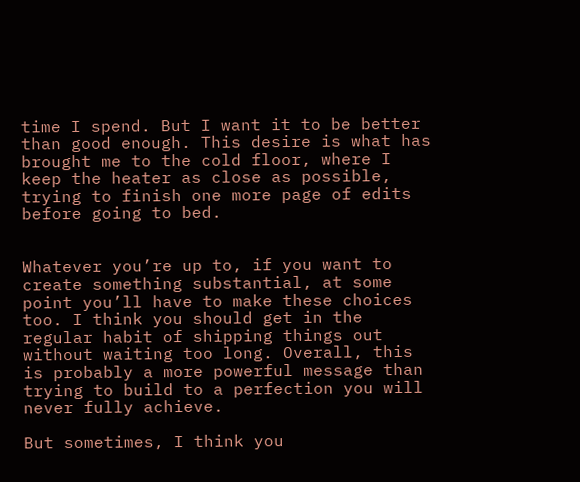time I spend. But I want it to be better than good enough. This desire is what has brought me to the cold floor, where I keep the heater as close as possible, trying to finish one more page of edits before going to bed.


Whatever you’re up to, if you want to create something substantial, at some point you’ll have to make these choices too. I think you should get in the regular habit of shipping things out without waiting too long. Overall, this is probably a more powerful message than trying to build to a perfection you will never fully achieve.

But sometimes, I think you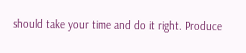should take your time and do it right. Produce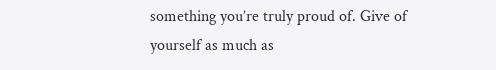something you’re truly proud of. Give of yourself as much as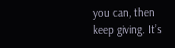you can, then keep giving. It’s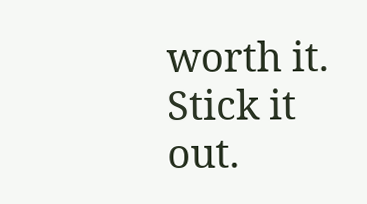worth it. Stick it out.